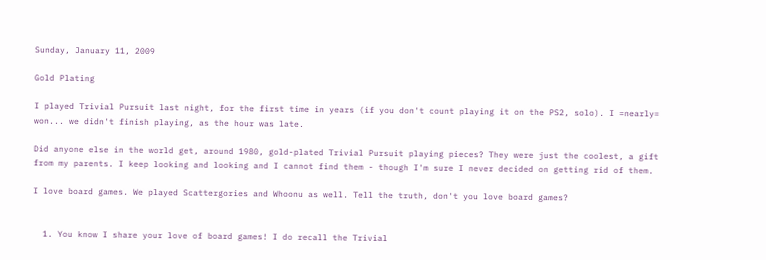Sunday, January 11, 2009

Gold Plating

I played Trivial Pursuit last night, for the first time in years (if you don't count playing it on the PS2, solo). I =nearly= won... we didn't finish playing, as the hour was late.

Did anyone else in the world get, around 1980, gold-plated Trivial Pursuit playing pieces? They were just the coolest, a gift from my parents. I keep looking and looking and I cannot find them - though I'm sure I never decided on getting rid of them.

I love board games. We played Scattergories and Whoonu as well. Tell the truth, don't you love board games?


  1. You know I share your love of board games! I do recall the Trivial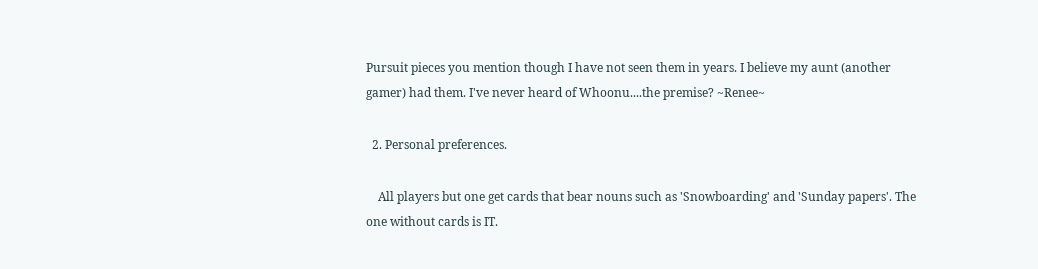Pursuit pieces you mention though I have not seen them in years. I believe my aunt (another gamer) had them. I've never heard of Whoonu....the premise? ~Renee~

  2. Personal preferences.

    All players but one get cards that bear nouns such as 'Snowboarding' and 'Sunday papers'. The one without cards is IT.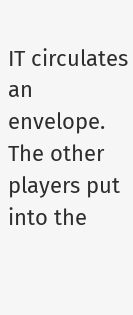IT circulates an envelope. The other players put into the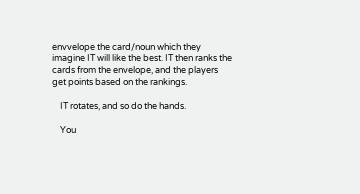envvelope the card/noun which they imagine IT will like the best. IT then ranks the cards from the envelope, and the players get points based on the rankings.

    IT rotates, and so do the hands.

    You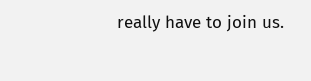really have to join us.